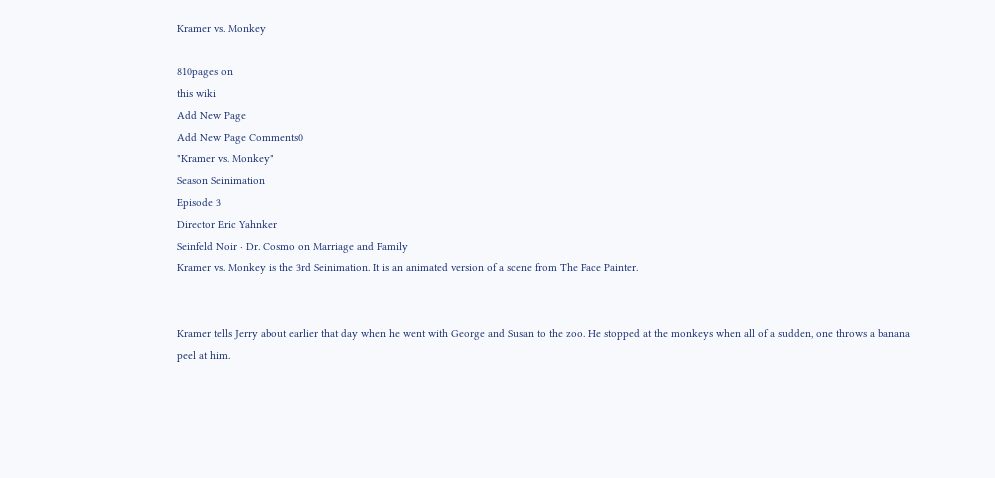Kramer vs. Monkey

810pages on
this wiki
Add New Page
Add New Page Comments0
"Kramer vs. Monkey"
Season Seinimation
Episode 3
Director Eric Yahnker
Seinfeld Noir · Dr. Cosmo on Marriage and Family
Kramer vs. Monkey is the 3rd Seinimation. It is an animated version of a scene from The Face Painter.


Kramer tells Jerry about earlier that day when he went with George and Susan to the zoo. He stopped at the monkeys when all of a sudden, one throws a banana peel at him.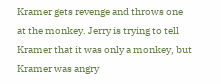Kramer gets revenge and throws one at the monkey. Jerry is trying to tell Kramer that it was only a monkey, but Kramer was angry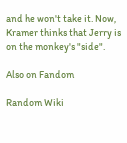and he won't take it. Now, Kramer thinks that Jerry is on the monkey's "side".

Also on Fandom

Random Wiki